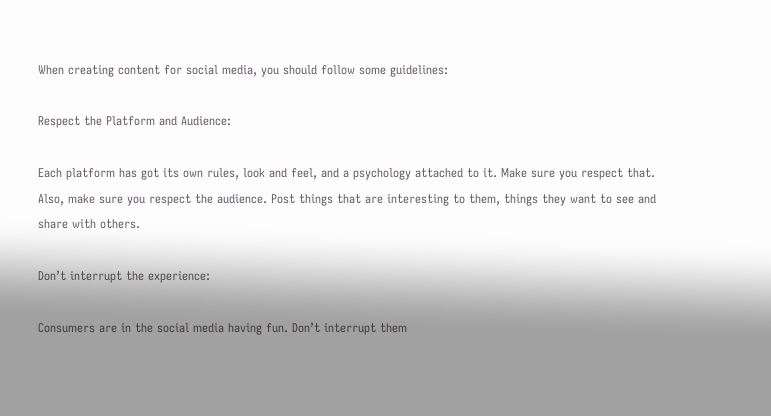When creating content for social media, you should follow some guidelines:

Respect the Platform and Audience:

Each platform has got its own rules, look and feel, and a psychology attached to it. Make sure you respect that. Also, make sure you respect the audience. Post things that are interesting to them, things they want to see and share with others.

Don’t interrupt the experience:

Consumers are in the social media having fun. Don’t interrupt them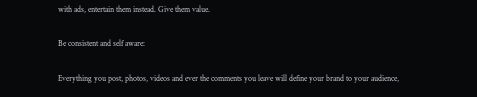with ads, entertain them instead. Give them value.

Be consistent and self aware:

Everything you post, photos, videos and ever the comments you leave will define your brand to your audience,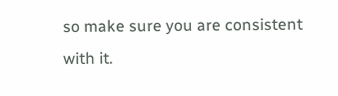so make sure you are consistent with it.